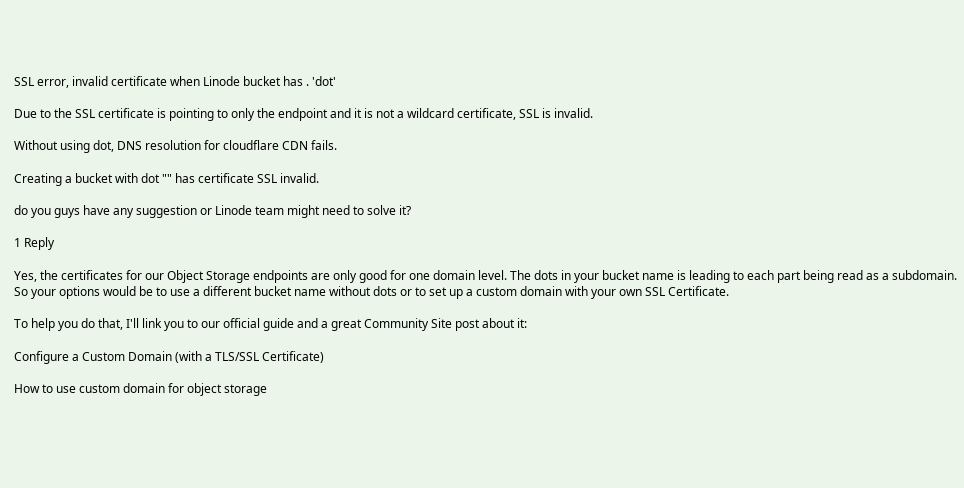SSL error, invalid certificate when Linode bucket has . 'dot'

Due to the SSL certificate is pointing to only the endpoint and it is not a wildcard certificate, SSL is invalid.

Without using dot, DNS resolution for cloudflare CDN fails.

Creating a bucket with dot "" has certificate SSL invalid.

do you guys have any suggestion or Linode team might need to solve it?

1 Reply

Yes, the certificates for our Object Storage endpoints are only good for one domain level. The dots in your bucket name is leading to each part being read as a subdomain. So your options would be to use a different bucket name without dots or to set up a custom domain with your own SSL Certificate.

To help you do that, I'll link you to our official guide and a great Community Site post about it:

Configure a Custom Domain (with a TLS/SSL Certificate)

How to use custom domain for object storage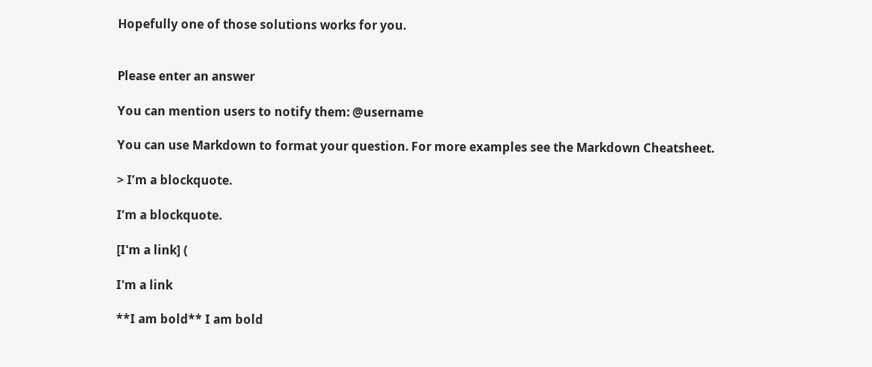Hopefully one of those solutions works for you.


Please enter an answer

You can mention users to notify them: @username

You can use Markdown to format your question. For more examples see the Markdown Cheatsheet.

> I’m a blockquote.

I’m a blockquote.

[I'm a link] (

I'm a link

**I am bold** I am bold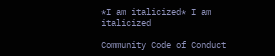*I am italicized* I am italicized

Community Code of Conduct